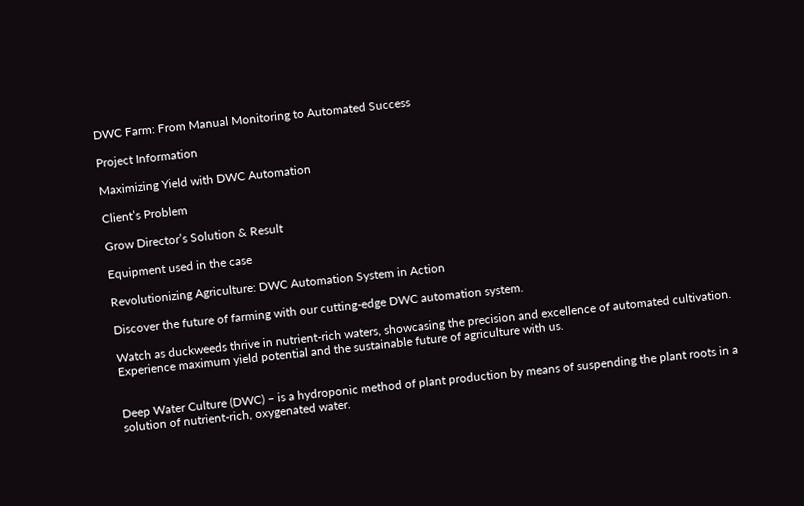DWC Farm: From Manual Monitoring to Automated Success

Project Information

Maximizing Yield with DWC Automation

Client’s Problem

Grow Director’s Solution & Result

Equipment used in the case

Revolutionizing Agriculture: DWC Automation System in Action

Discover the future of farming with our cutting-edge DWC automation system.

Watch as duckweeds thrive in nutrient-rich waters, showcasing the precision and excellence of automated cultivation. Experience maximum yield potential and the sustainable future of agriculture with us.


Deep Water Culture (DWC) – is a hydroponic method of plant production by means of suspending the plant roots in a solution of nutrient-rich, oxygenated water.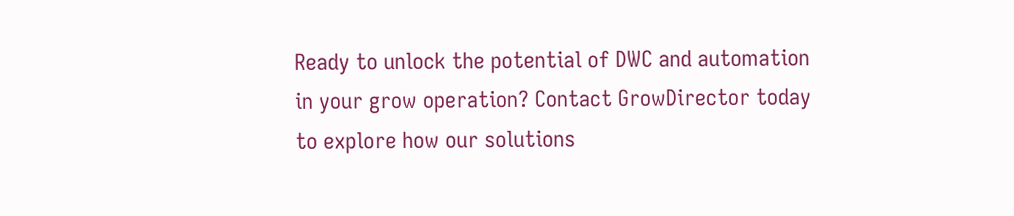Ready to unlock the potential of DWC and automation in your grow operation? Contact GrowDirector today to explore how our solutions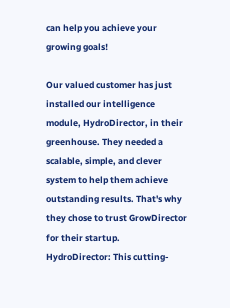can help you achieve your growing goals!

Our valued customer has just installed our intelligence module, HydroDirector, in their greenhouse. They needed a scalable, simple, and clever system to help them achieve outstanding results. That's why they chose to trust GrowDirector for their startup.
HydroDirector: This cutting-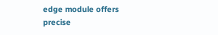edge module offers precise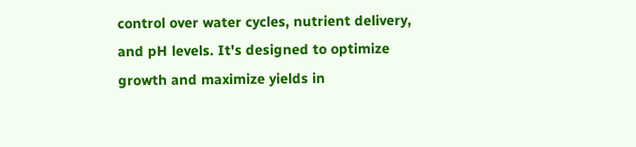control over water cycles, nutrient delivery, and pH levels. It's designed to optimize growth and maximize yields in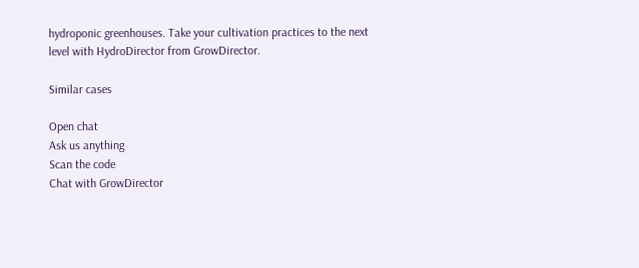hydroponic greenhouses. Take your cultivation practices to the next level with HydroDirector from GrowDirector.

Similar cases

Open chat
Ask us anything
Scan the code
Chat with GrowDirector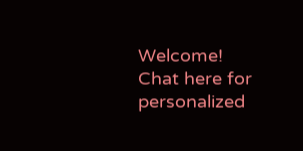Welcome!
Chat here for personalized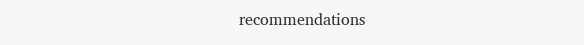recommendations